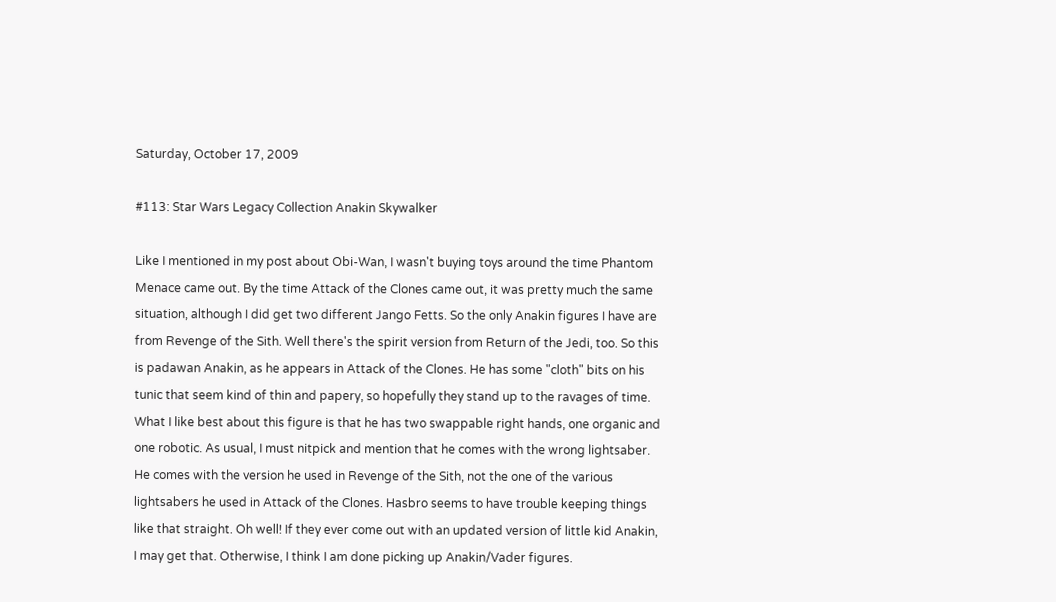Saturday, October 17, 2009

#113: Star Wars Legacy Collection Anakin Skywalker

Like I mentioned in my post about Obi-Wan, I wasn't buying toys around the time Phantom Menace came out. By the time Attack of the Clones came out, it was pretty much the same situation, although I did get two different Jango Fetts. So the only Anakin figures I have are from Revenge of the Sith. Well there's the spirit version from Return of the Jedi, too. So this is padawan Anakin, as he appears in Attack of the Clones. He has some "cloth" bits on his tunic that seem kind of thin and papery, so hopefully they stand up to the ravages of time. What I like best about this figure is that he has two swappable right hands, one organic and one robotic. As usual, I must nitpick and mention that he comes with the wrong lightsaber. He comes with the version he used in Revenge of the Sith, not the one of the various lightsabers he used in Attack of the Clones. Hasbro seems to have trouble keeping things like that straight. Oh well! If they ever come out with an updated version of little kid Anakin, I may get that. Otherwise, I think I am done picking up Anakin/Vader figures.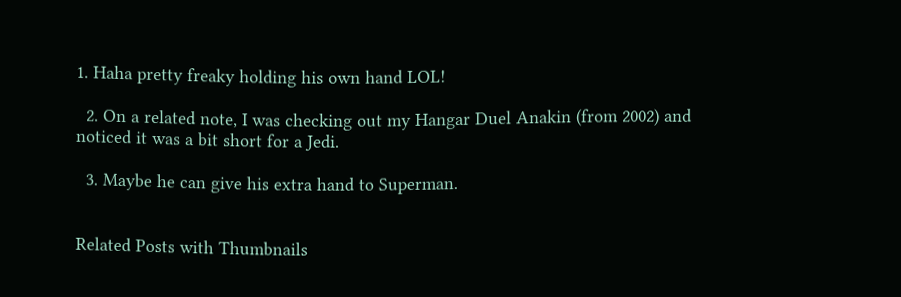1. Haha pretty freaky holding his own hand LOL!

  2. On a related note, I was checking out my Hangar Duel Anakin (from 2002) and noticed it was a bit short for a Jedi.

  3. Maybe he can give his extra hand to Superman.


Related Posts with Thumbnails